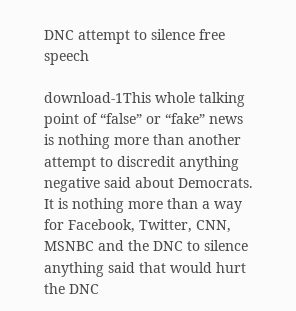DNC attempt to silence free speech

download-1This whole talking point of “false” or “fake” news is nothing more than another attempt to discredit anything negative said about Democrats. It is nothing more than a way for Facebook, Twitter, CNN, MSNBC and the DNC to silence anything said that would hurt the DNC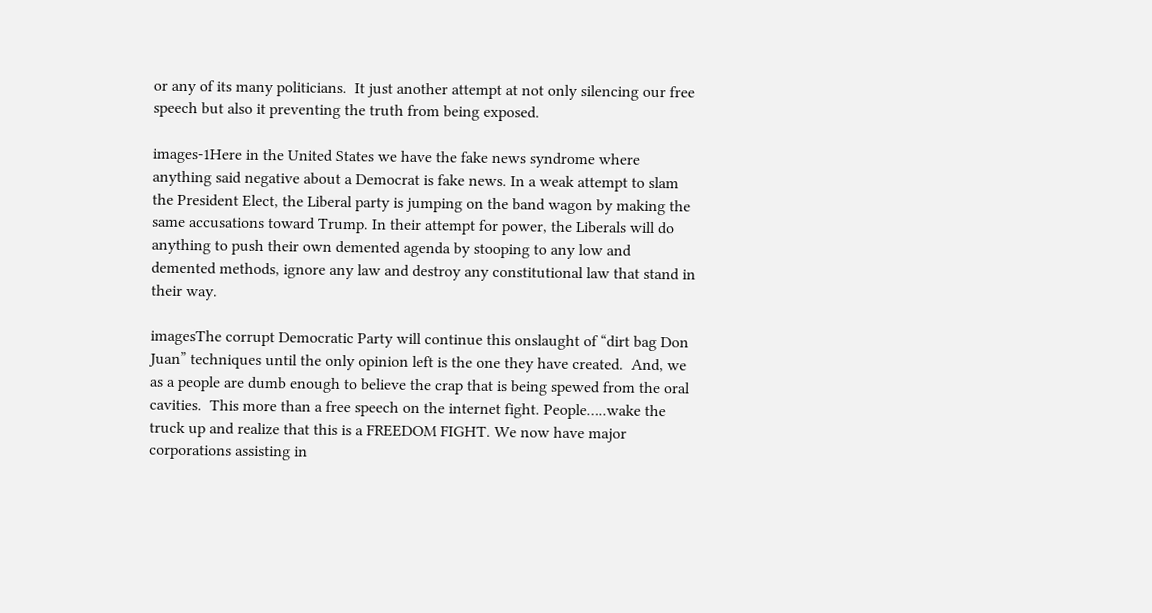or any of its many politicians.  It just another attempt at not only silencing our free speech but also it preventing the truth from being exposed.

images-1Here in the United States we have the fake news syndrome where anything said negative about a Democrat is fake news. In a weak attempt to slam the President Elect, the Liberal party is jumping on the band wagon by making the same accusations toward Trump. In their attempt for power, the Liberals will do anything to push their own demented agenda by stooping to any low and demented methods, ignore any law and destroy any constitutional law that stand in their way.

imagesThe corrupt Democratic Party will continue this onslaught of “dirt bag Don Juan” techniques until the only opinion left is the one they have created.  And, we as a people are dumb enough to believe the crap that is being spewed from the oral cavities.  This more than a free speech on the internet fight. People…..wake the truck up and realize that this is a FREEDOM FIGHT. We now have major corporations assisting in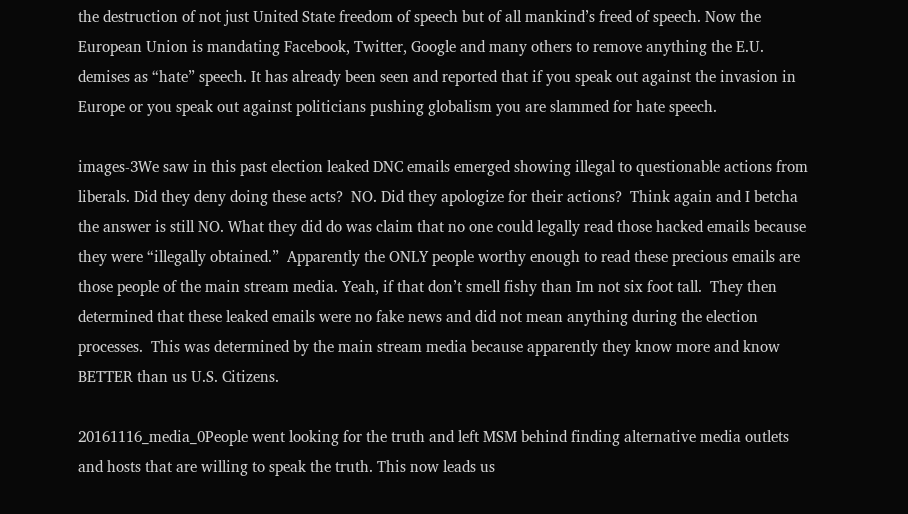the destruction of not just United State freedom of speech but of all mankind’s freed of speech. Now the European Union is mandating Facebook, Twitter, Google and many others to remove anything the E.U. demises as “hate” speech. It has already been seen and reported that if you speak out against the invasion in Europe or you speak out against politicians pushing globalism you are slammed for hate speech.

images-3We saw in this past election leaked DNC emails emerged showing illegal to questionable actions from liberals. Did they deny doing these acts?  NO. Did they apologize for their actions?  Think again and I betcha the answer is still NO. What they did do was claim that no one could legally read those hacked emails because they were “illegally obtained.”  Apparently the ONLY people worthy enough to read these precious emails are those people of the main stream media. Yeah, if that don’t smell fishy than Im not six foot tall.  They then determined that these leaked emails were no fake news and did not mean anything during the election processes.  This was determined by the main stream media because apparently they know more and know BETTER than us U.S. Citizens.

20161116_media_0People went looking for the truth and left MSM behind finding alternative media outlets and hosts that are willing to speak the truth. This now leads us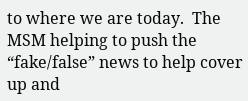to where we are today.  The MSM helping to push the “fake/false” news to help cover up and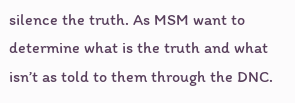silence the truth. As MSM want to determine what is the truth and what isn’t as told to them through the DNC.